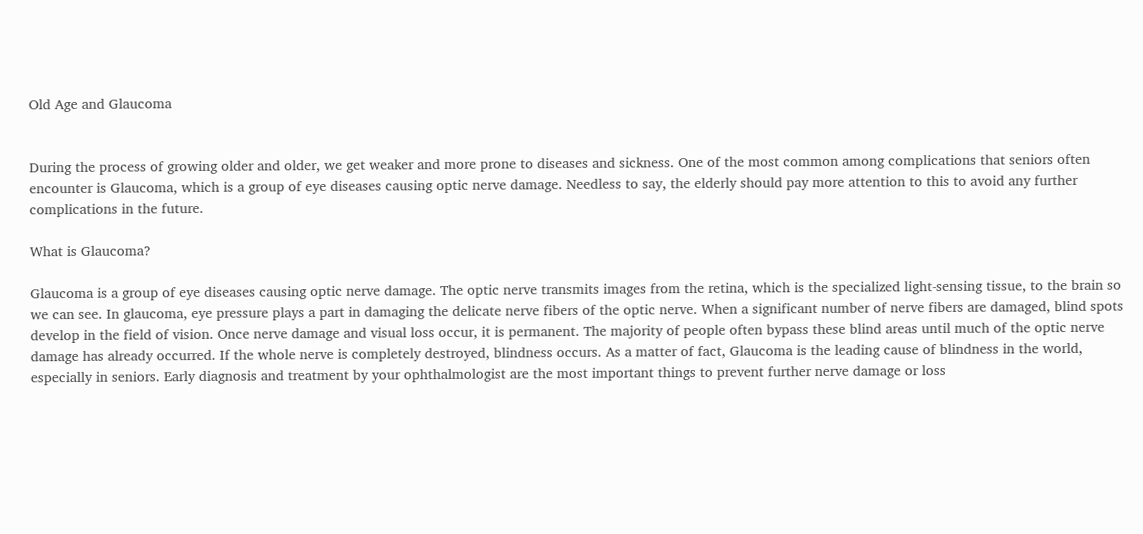Old Age and Glaucoma


During the process of growing older and older, we get weaker and more prone to diseases and sickness. One of the most common among complications that seniors often encounter is Glaucoma, which is a group of eye diseases causing optic nerve damage. Needless to say, the elderly should pay more attention to this to avoid any further complications in the future.

What is Glaucoma?

Glaucoma is a group of eye diseases causing optic nerve damage. The optic nerve transmits images from the retina, which is the specialized light-sensing tissue, to the brain so we can see. In glaucoma, eye pressure plays a part in damaging the delicate nerve fibers of the optic nerve. When a significant number of nerve fibers are damaged, blind spots develop in the field of vision. Once nerve damage and visual loss occur, it is permanent. The majority of people often bypass these blind areas until much of the optic nerve damage has already occurred. If the whole nerve is completely destroyed, blindness occurs. As a matter of fact, Glaucoma is the leading cause of blindness in the world, especially in seniors. Early diagnosis and treatment by your ophthalmologist are the most important things to prevent further nerve damage or loss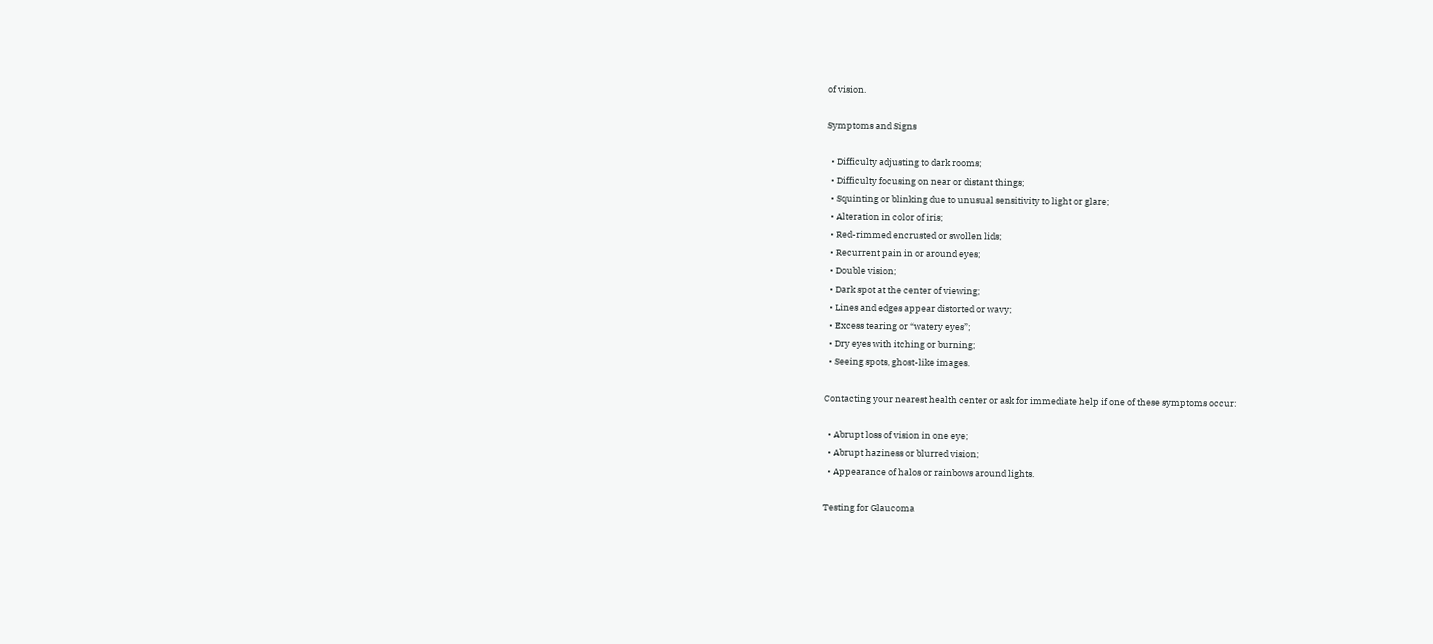of vision.

Symptoms and Signs

  • Difficulty adjusting to dark rooms;
  • Difficulty focusing on near or distant things;
  • Squinting or blinking due to unusual sensitivity to light or glare;
  • Alteration in color of iris;
  • Red-rimmed encrusted or swollen lids;
  • Recurrent pain in or around eyes;
  • Double vision;
  • Dark spot at the center of viewing;
  • Lines and edges appear distorted or wavy;
  • Excess tearing or “watery eyes”;
  • Dry eyes with itching or burning;
  • Seeing spots, ghost-like images.

Contacting your nearest health center or ask for immediate help if one of these symptoms occur:

  • Abrupt loss of vision in one eye;
  • Abrupt haziness or blurred vision;
  • Appearance of halos or rainbows around lights.

Testing for Glaucoma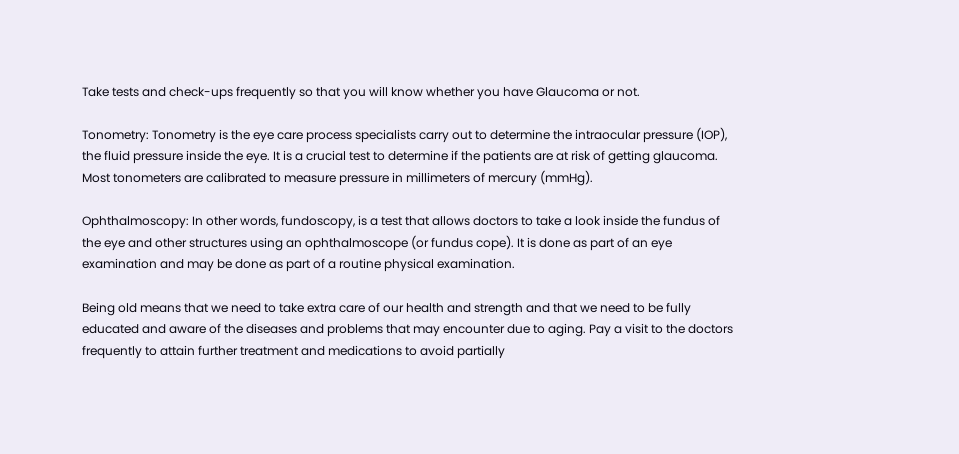Take tests and check-ups frequently so that you will know whether you have Glaucoma or not.

Tonometry: Tonometry is the eye care process specialists carry out to determine the intraocular pressure (IOP), the fluid pressure inside the eye. It is a crucial test to determine if the patients are at risk of getting glaucoma. Most tonometers are calibrated to measure pressure in millimeters of mercury (mmHg).

Ophthalmoscopy: In other words, fundoscopy, is a test that allows doctors to take a look inside the fundus of the eye and other structures using an ophthalmoscope (or fundus cope). It is done as part of an eye examination and may be done as part of a routine physical examination.

Being old means that we need to take extra care of our health and strength and that we need to be fully educated and aware of the diseases and problems that may encounter due to aging. Pay a visit to the doctors frequently to attain further treatment and medications to avoid partially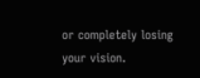or completely losing your vision.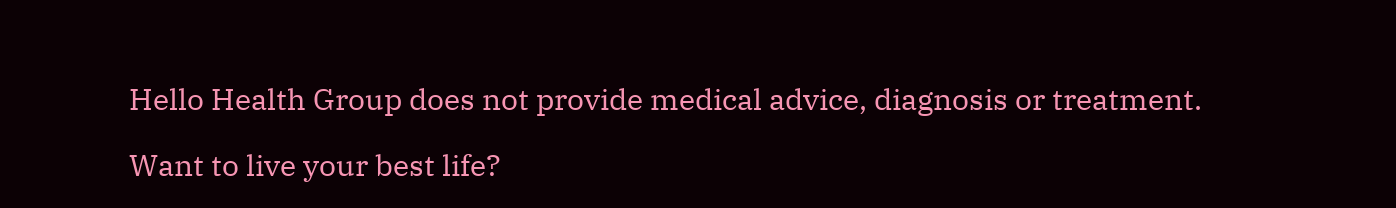Hello Health Group does not provide medical advice, diagnosis or treatment.

Want to live your best life?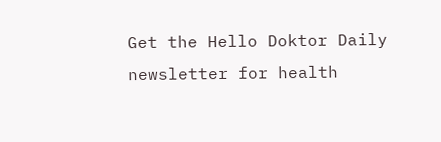Get the Hello Doktor Daily newsletter for health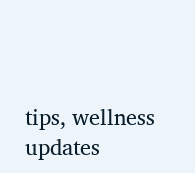tips, wellness updates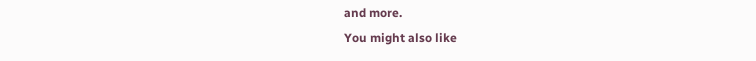and more.
You might also like